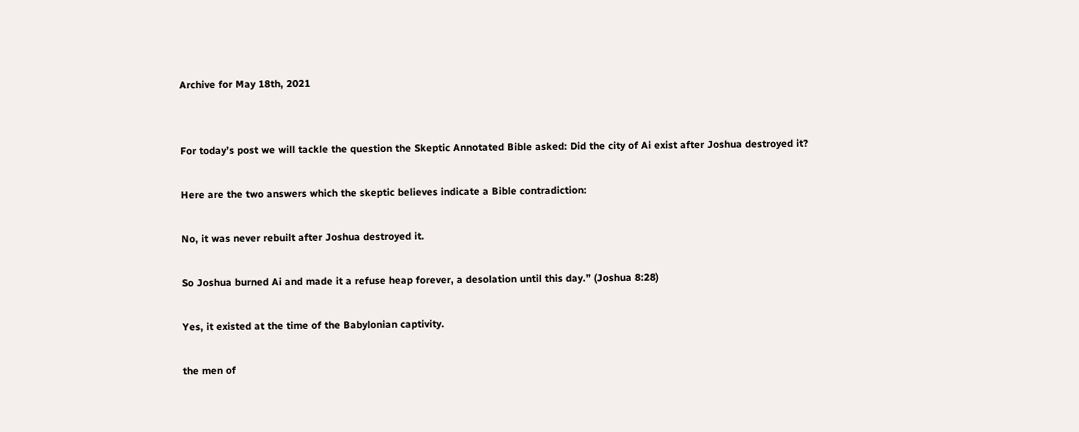Archive for May 18th, 2021


For today’s post we will tackle the question the Skeptic Annotated Bible asked: Did the city of Ai exist after Joshua destroyed it?

Here are the two answers which the skeptic believes indicate a Bible contradiction:

No, it was never rebuilt after Joshua destroyed it.

So Joshua burned Ai and made it a refuse heap forever, a desolation until this day.” (Joshua 8:28)

Yes, it existed at the time of the Babylonian captivity.

the men of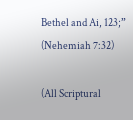Bethel and Ai, 123;” (Nehemiah 7:32)

(All Scriptural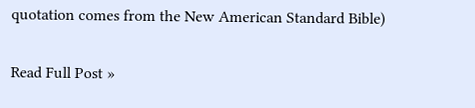quotation comes from the New American Standard Bible)


Read Full Post »